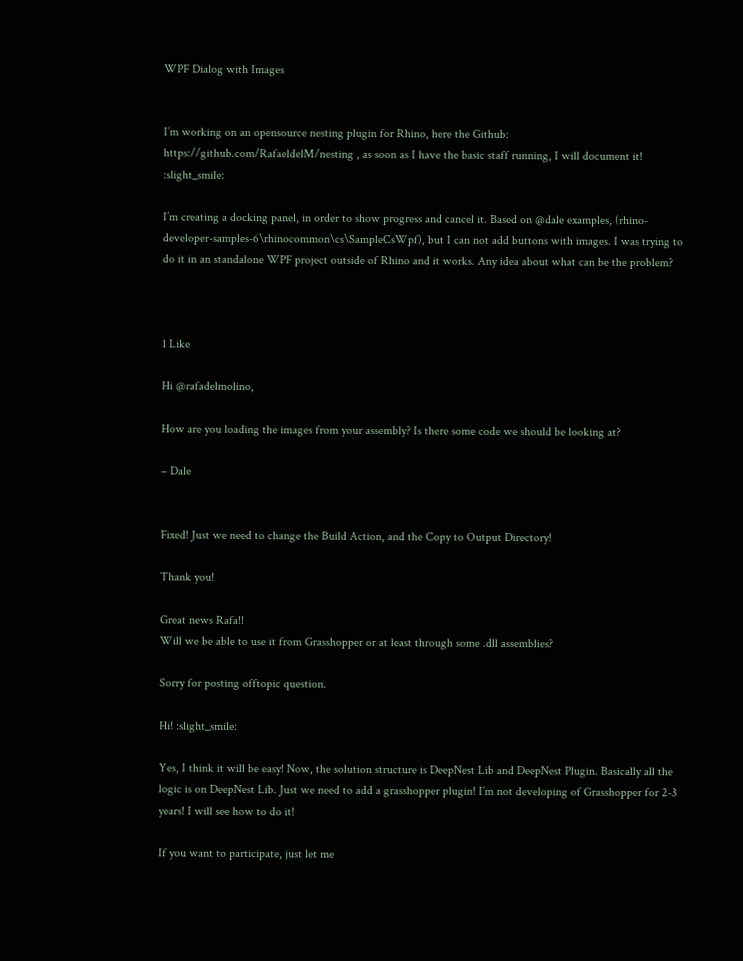WPF Dialog with Images


I’m working on an opensource nesting plugin for Rhino, here the Github: https://github.com/RafaeldelM/nesting , as soon as I have the basic staff running, I will document it! :slight_smile:

I’m creating a docking panel, in order to show progress and cancel it. Based on @dale examples, (rhino-developer-samples-6\rhinocommon\cs\SampleCsWpf), but I can not add buttons with images. I was trying to do it in an standalone WPF project outside of Rhino and it works. Any idea about what can be the problem?



1 Like

Hi @rafadelmolino,

How are you loading the images from your assembly? Is there some code we should be looking at?

– Dale


Fixed! Just we need to change the Build Action, and the Copy to Output Directory!

Thank you!

Great news Rafa!!
Will we be able to use it from Grasshopper or at least through some .dll assemblies?

Sorry for posting offtopic question.

Hi! :slight_smile:

Yes, I think it will be easy! Now, the solution structure is DeepNest Lib and DeepNest Plugin. Basically all the logic is on DeepNest Lib. Just we need to add a grasshopper plugin! I’m not developing of Grasshopper for 2-3 years! I will see how to do it!

If you want to participate, just let me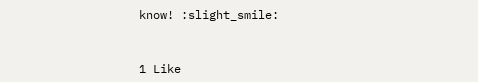know! :slight_smile:


1 Like